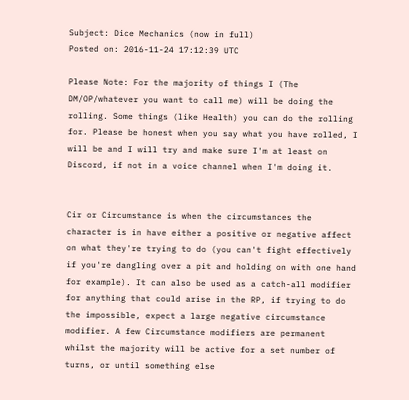Subject: Dice Mechanics (now in full)
Posted on: 2016-11-24 17:12:39 UTC

Please Note: For the majority of things I (The DM/OP/whatever you want to call me) will be doing the rolling. Some things (like Health) you can do the rolling for. Please be honest when you say what you have rolled, I will be and I will try and make sure I'm at least on Discord, if not in a voice channel when I'm doing it.


Cir or Circumstance is when the circumstances the character is in have either a positive or negative affect on what they're trying to do (you can't fight effectively if you're dangling over a pit and holding on with one hand for example). It can also be used as a catch-all modifier for anything that could arise in the RP, if trying to do the impossible, expect a large negative circumstance modifier. A few Circumstance modifiers are permanent whilst the majority will be active for a set number of turns, or until something else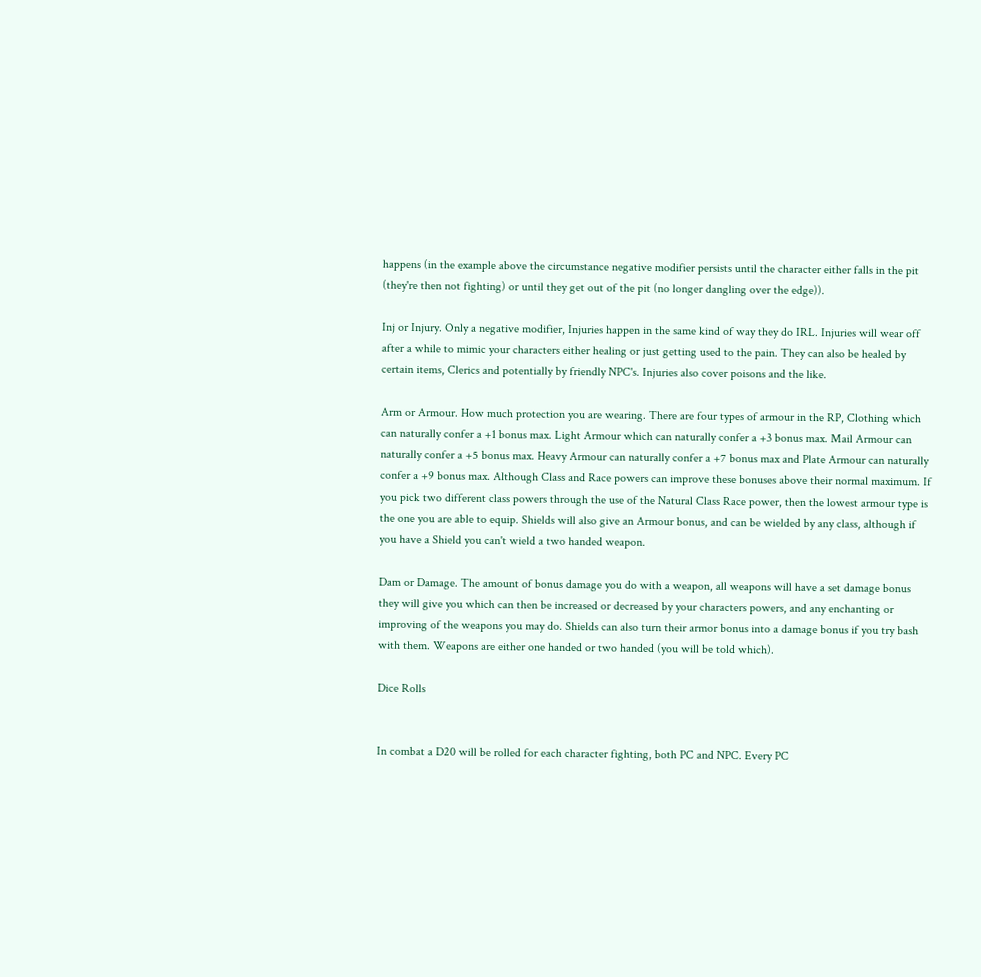happens (in the example above the circumstance negative modifier persists until the character either falls in the pit (they're then not fighting) or until they get out of the pit (no longer dangling over the edge)).

Inj or Injury. Only a negative modifier, Injuries happen in the same kind of way they do IRL. Injuries will wear off after a while to mimic your characters either healing or just getting used to the pain. They can also be healed by certain items, Clerics and potentially by friendly NPC's. Injuries also cover poisons and the like.

Arm or Armour. How much protection you are wearing. There are four types of armour in the RP, Clothing which can naturally confer a +1 bonus max. Light Armour which can naturally confer a +3 bonus max. Mail Armour can naturally confer a +5 bonus max. Heavy Armour can naturally confer a +7 bonus max and Plate Armour can naturally confer a +9 bonus max. Although Class and Race powers can improve these bonuses above their normal maximum. If you pick two different class powers through the use of the Natural Class Race power, then the lowest armour type is the one you are able to equip. Shields will also give an Armour bonus, and can be wielded by any class, although if you have a Shield you can't wield a two handed weapon.

Dam or Damage. The amount of bonus damage you do with a weapon, all weapons will have a set damage bonus they will give you which can then be increased or decreased by your characters powers, and any enchanting or improving of the weapons you may do. Shields can also turn their armor bonus into a damage bonus if you try bash with them. Weapons are either one handed or two handed (you will be told which).

Dice Rolls


In combat a D20 will be rolled for each character fighting, both PC and NPC. Every PC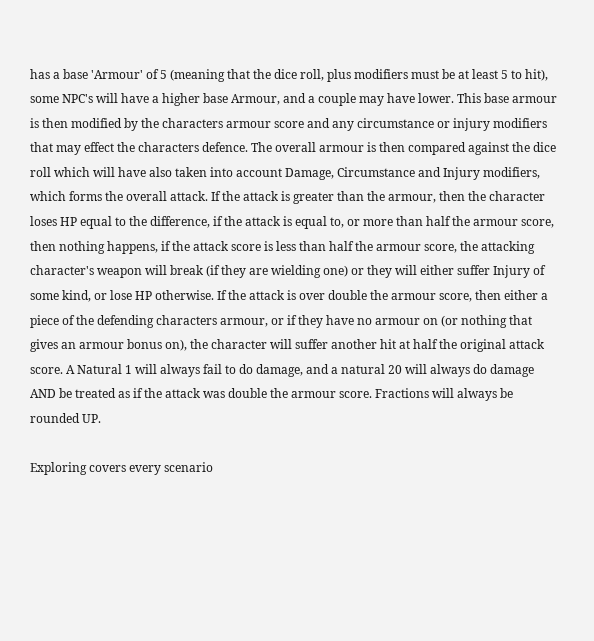has a base 'Armour' of 5 (meaning that the dice roll, plus modifiers must be at least 5 to hit), some NPC's will have a higher base Armour, and a couple may have lower. This base armour is then modified by the characters armour score and any circumstance or injury modifiers that may effect the characters defence. The overall armour is then compared against the dice roll which will have also taken into account Damage, Circumstance and Injury modifiers, which forms the overall attack. If the attack is greater than the armour, then the character loses HP equal to the difference, if the attack is equal to, or more than half the armour score, then nothing happens, if the attack score is less than half the armour score, the attacking character's weapon will break (if they are wielding one) or they will either suffer Injury of some kind, or lose HP otherwise. If the attack is over double the armour score, then either a piece of the defending characters armour, or if they have no armour on (or nothing that gives an armour bonus on), the character will suffer another hit at half the original attack score. A Natural 1 will always fail to do damage, and a natural 20 will always do damage AND be treated as if the attack was double the armour score. Fractions will always be rounded UP.

Exploring covers every scenario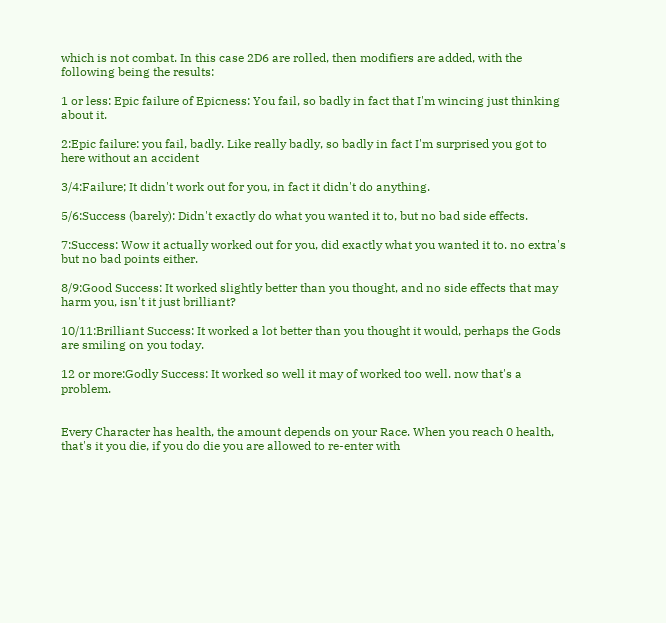which is not combat. In this case 2D6 are rolled, then modifiers are added, with the following being the results:

1 or less: Epic failure of Epicness: You fail, so badly in fact that I'm wincing just thinking about it.

2:Epic failure: you fail, badly. Like really badly, so badly in fact I'm surprised you got to here without an accident

3/4:Failure; It didn't work out for you, in fact it didn't do anything.

5/6:Success (barely): Didn't exactly do what you wanted it to, but no bad side effects.

7:Success: Wow it actually worked out for you, did exactly what you wanted it to. no extra's but no bad points either.

8/9:Good Success: It worked slightly better than you thought, and no side effects that may harm you, isn't it just brilliant?

10/11:Brilliant Success: It worked a lot better than you thought it would, perhaps the Gods are smiling on you today.

12 or more:Godly Success: It worked so well it may of worked too well. now that's a problem.


Every Character has health, the amount depends on your Race. When you reach 0 health, that's it you die, if you do die you are allowed to re-enter with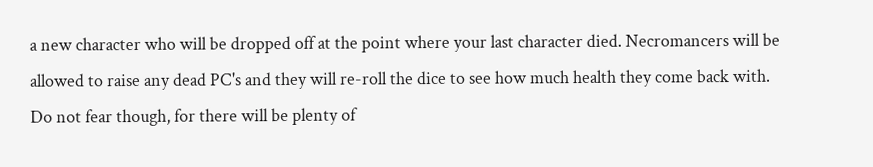a new character who will be dropped off at the point where your last character died. Necromancers will be allowed to raise any dead PC's and they will re-roll the dice to see how much health they come back with. Do not fear though, for there will be plenty of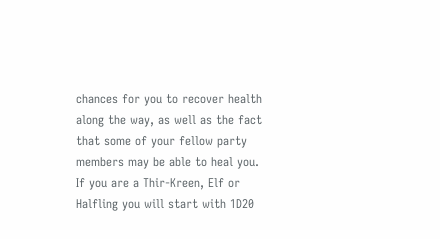chances for you to recover health along the way, as well as the fact that some of your fellow party members may be able to heal you. If you are a Thir-Kreen, Elf or Halfling you will start with 1D20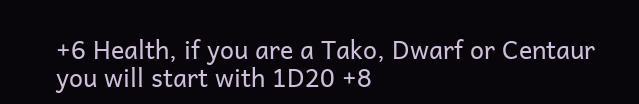+6 Health, if you are a Tako, Dwarf or Centaur you will start with 1D20 +8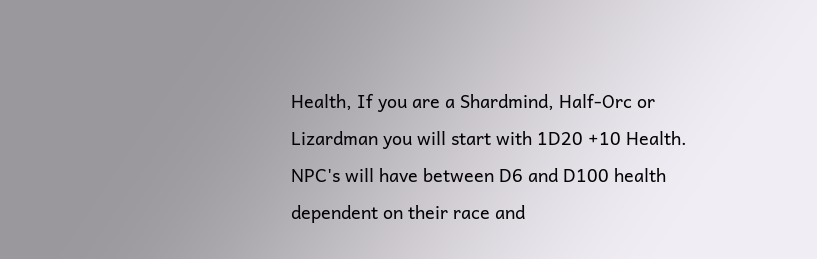Health, If you are a Shardmind, Half-Orc or Lizardman you will start with 1D20 +10 Health. NPC's will have between D6 and D100 health dependent on their race and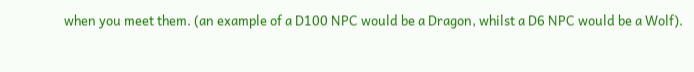when you meet them. (an example of a D100 NPC would be a Dragon, whilst a D6 NPC would be a Wolf).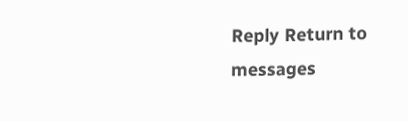Reply Return to messages